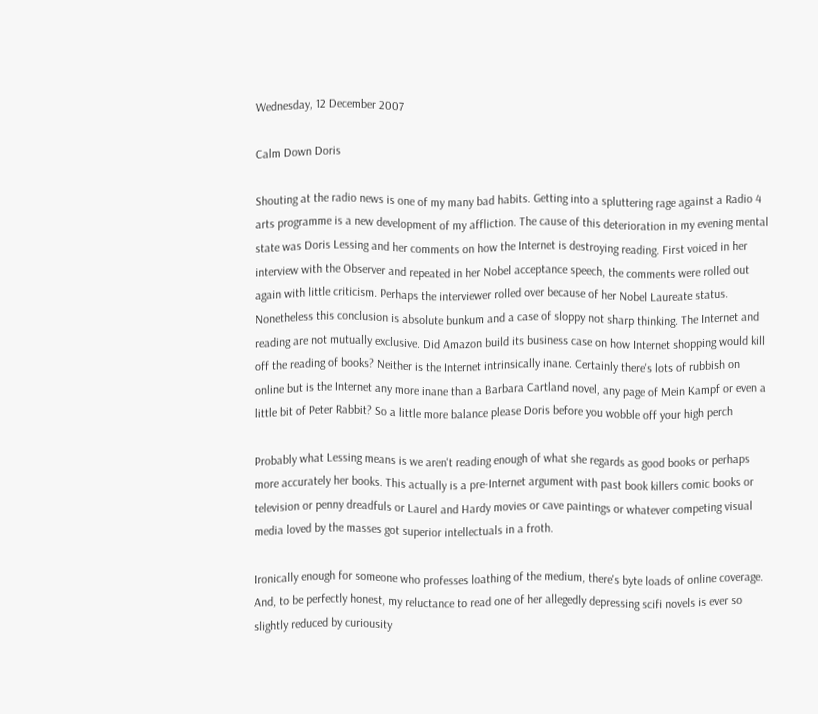Wednesday, 12 December 2007

Calm Down Doris

Shouting at the radio news is one of my many bad habits. Getting into a spluttering rage against a Radio 4 arts programme is a new development of my affliction. The cause of this deterioration in my evening mental state was Doris Lessing and her comments on how the Internet is destroying reading. First voiced in her interview with the Observer and repeated in her Nobel acceptance speech, the comments were rolled out again with little criticism. Perhaps the interviewer rolled over because of her Nobel Laureate status. Nonetheless this conclusion is absolute bunkum and a case of sloppy not sharp thinking. The Internet and reading are not mutually exclusive. Did Amazon build its business case on how Internet shopping would kill off the reading of books? Neither is the Internet intrinsically inane. Certainly there's lots of rubbish on online but is the Internet any more inane than a Barbara Cartland novel, any page of Mein Kampf or even a little bit of Peter Rabbit? So a little more balance please Doris before you wobble off your high perch

Probably what Lessing means is we aren't reading enough of what she regards as good books or perhaps more accurately her books. This actually is a pre-Internet argument with past book killers comic books or television or penny dreadfuls or Laurel and Hardy movies or cave paintings or whatever competing visual media loved by the masses got superior intellectuals in a froth.

Ironically enough for someone who professes loathing of the medium, there's byte loads of online coverage. And, to be perfectly honest, my reluctance to read one of her allegedly depressing scifi novels is ever so slightly reduced by curiousity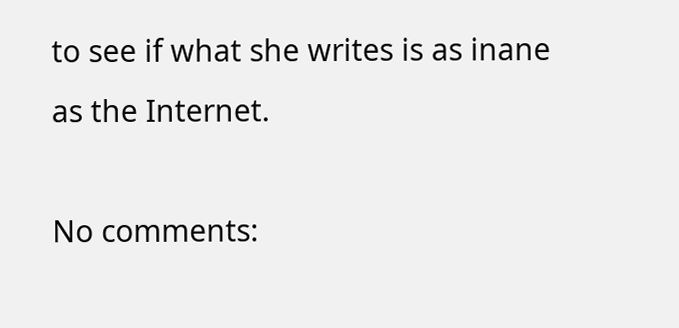to see if what she writes is as inane as the Internet.

No comments: